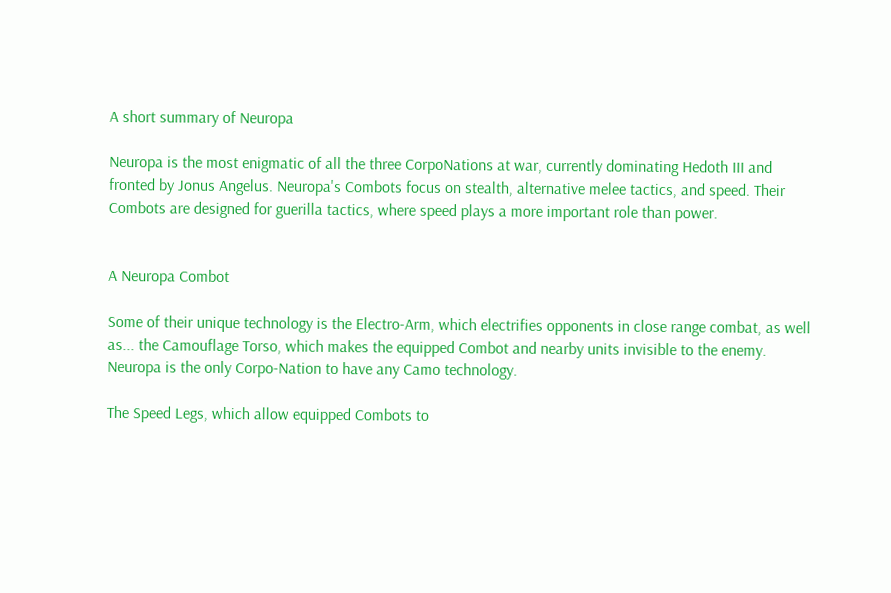A short summary of Neuropa

Neuropa is the most enigmatic of all the three CorpoNations at war, currently dominating Hedoth III and fronted by Jonus Angelus. Neuropa's Combots focus on stealth, alternative melee tactics, and speed. Their Combots are designed for guerilla tactics, where speed plays a more important role than power.


A Neuropa Combot

Some of their unique technology is the Electro-Arm, which electrifies opponents in close range combat, as well as... the Camouflage Torso, which makes the equipped Combot and nearby units invisible to the enemy. Neuropa is the only Corpo-Nation to have any Camo technology.

The Speed Legs, which allow equipped Combots to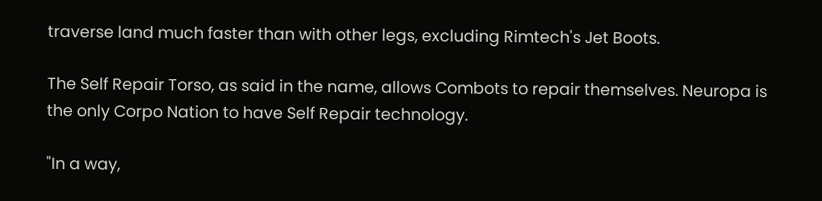traverse land much faster than with other legs, excluding Rimtech's Jet Boots.

The Self Repair Torso, as said in the name, allows Combots to repair themselves. Neuropa is the only Corpo Nation to have Self Repair technology.

"In a way,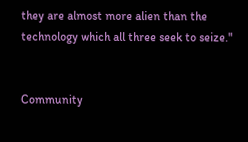they are almost more alien than the technology which all three seek to seize."


Community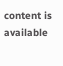content is available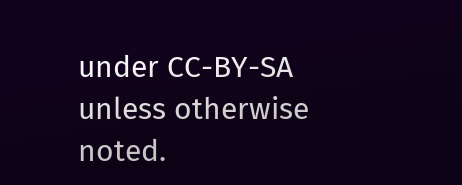under CC-BY-SA unless otherwise noted.